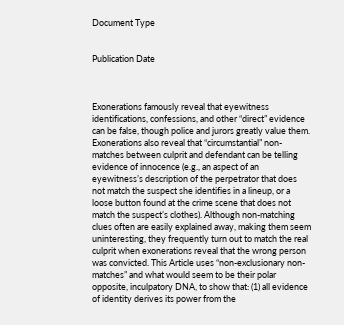Document Type


Publication Date



Exonerations famously reveal that eyewitness identifications, confessions, and other “direct” evidence can be false, though police and jurors greatly value them. Exonerations also reveal that “circumstantial” non-matches between culprit and defendant can be telling evidence of innocence (e.g., an aspect of an eyewitness’s description of the perpetrator that does not match the suspect she identifies in a lineup, or a loose button found at the crime scene that does not match the suspect’s clothes). Although non-matching clues often are easily explained away, making them seem uninteresting, they frequently turn out to match the real culprit when exonerations reveal that the wrong person was convicted. This Article uses “non-exclusionary non-matches” and what would seem to be their polar opposite, inculpatory DNA, to show that: (1) all evidence of identity derives its power from the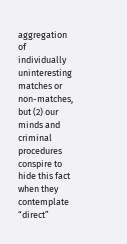aggregation of individually uninteresting matches or non-matches, but (2) our minds and criminal procedures conspire to hide this fact when they contemplate “direct”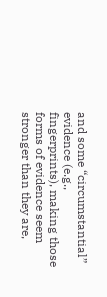and some “circumstantial” evidence (e.g., fingerprints), making those forms of evidence seem stronger than they are,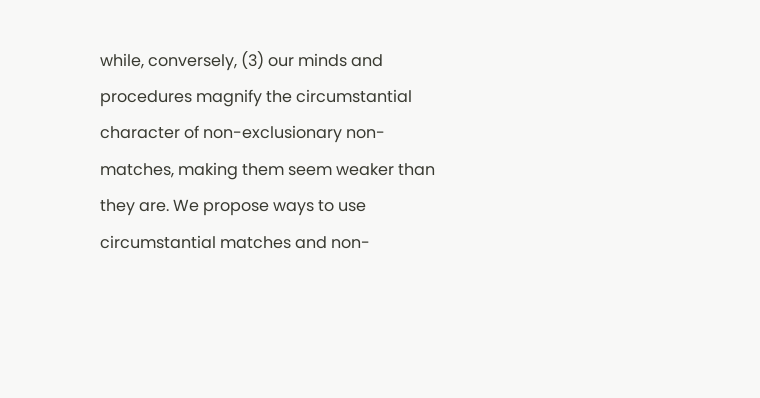while, conversely, (3) our minds and procedures magnify the circumstantial character of non-exclusionary non-matches, making them seem weaker than they are. We propose ways to use circumstantial matches and non-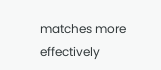matches more effectively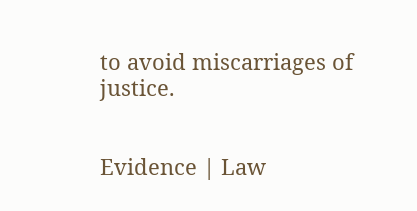to avoid miscarriages of justice.


Evidence | Law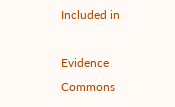Included in

Evidence Commons